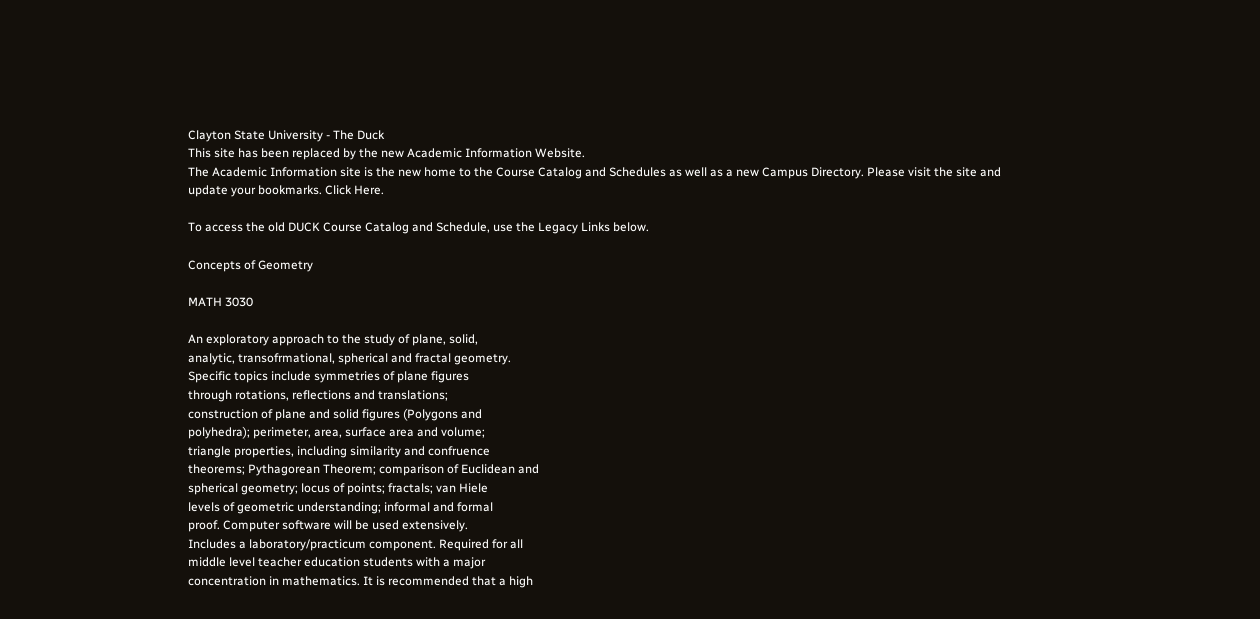Clayton State University - The Duck
This site has been replaced by the new Academic Information Website.
The Academic Information site is the new home to the Course Catalog and Schedules as well as a new Campus Directory. Please visit the site and update your bookmarks. Click Here.

To access the old DUCK Course Catalog and Schedule, use the Legacy Links below.

Concepts of Geometry

MATH 3030

An exploratory approach to the study of plane, solid,
analytic, transofrmational, spherical and fractal geometry.
Specific topics include symmetries of plane figures
through rotations, reflections and translations;
construction of plane and solid figures (Polygons and
polyhedra); perimeter, area, surface area and volume;
triangle properties, including similarity and confruence
theorems; Pythagorean Theorem; comparison of Euclidean and
spherical geometry; locus of points; fractals; van Hiele
levels of geometric understanding; informal and formal
proof. Computer software will be used extensively.
Includes a laboratory/practicum component. Required for all
middle level teacher education students with a major
concentration in mathematics. It is recommended that a high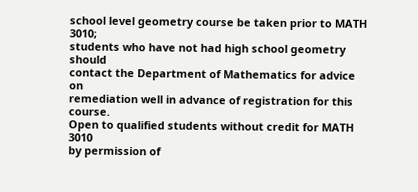school level geometry course be taken prior to MATH 3010;
students who have not had high school geometry should
contact the Department of Mathematics for advice on
remediation well in advance of registration for this course.
Open to qualified students without credit for MATH 3010
by permission of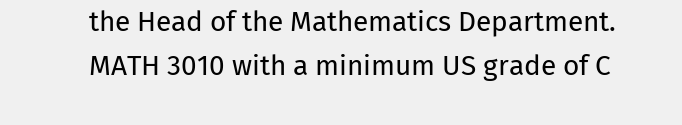the Head of the Mathematics Department.
MATH 3010 with a minimum US grade of C